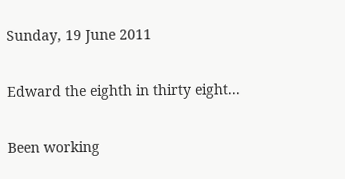Sunday, 19 June 2011

Edward the eighth in thirty eight...

Been working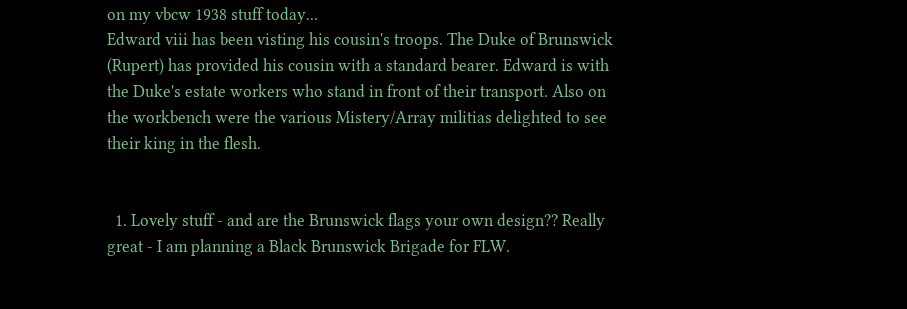on my vbcw 1938 stuff today...
Edward viii has been visting his cousin's troops. The Duke of Brunswick (Rupert) has provided his cousin with a standard bearer. Edward is with the Duke's estate workers who stand in front of their transport. Also on the workbench were the various Mistery/Array militias delighted to see their king in the flesh.


  1. Lovely stuff - and are the Brunswick flags your own design?? Really great - I am planning a Black Brunswick Brigade for FLW.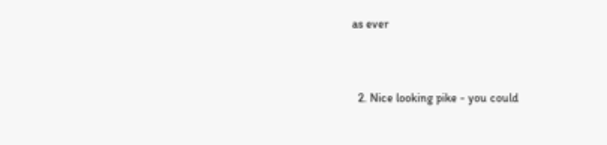as ever


  2. Nice looking pike - you could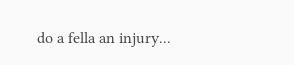do a fella an injury...